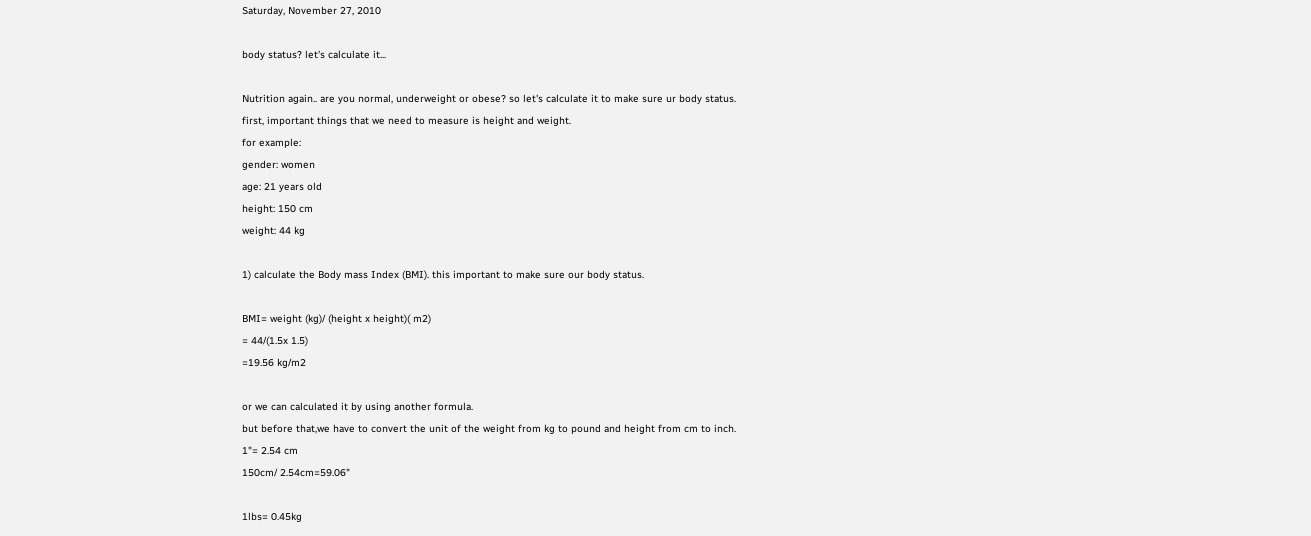Saturday, November 27, 2010

body status? let's calculate it...

Nutrition again.. are you normal, underweight or obese? so let's calculate it to make sure ur body status.
first, important things that we need to measure is height and weight.
for example:
gender: women
age: 21 years old
height: 150 cm
weight: 44 kg

1) calculate the Body mass Index (BMI). this important to make sure our body status.

BMI= weight (kg)/ (height x height)( m2)
= 44/(1.5x 1.5)
=19.56 kg/m2

or we can calculated it by using another formula.
but before that,we have to convert the unit of the weight from kg to pound and height from cm to inch.
1"= 2.54 cm
150cm/ 2.54cm=59.06"

1lbs= 0.45kg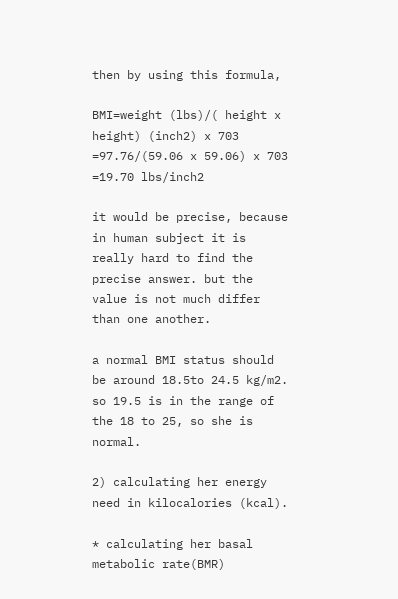then by using this formula,

BMI=weight (lbs)/( height x height) (inch2) x 703
=97.76/(59.06 x 59.06) x 703
=19.70 lbs/inch2

it would be precise, because in human subject it is really hard to find the precise answer. but the value is not much differ than one another.

a normal BMI status should be around 18.5to 24.5 kg/m2. so 19.5 is in the range of the 18 to 25, so she is normal.

2) calculating her energy need in kilocalories (kcal).

* calculating her basal metabolic rate(BMR)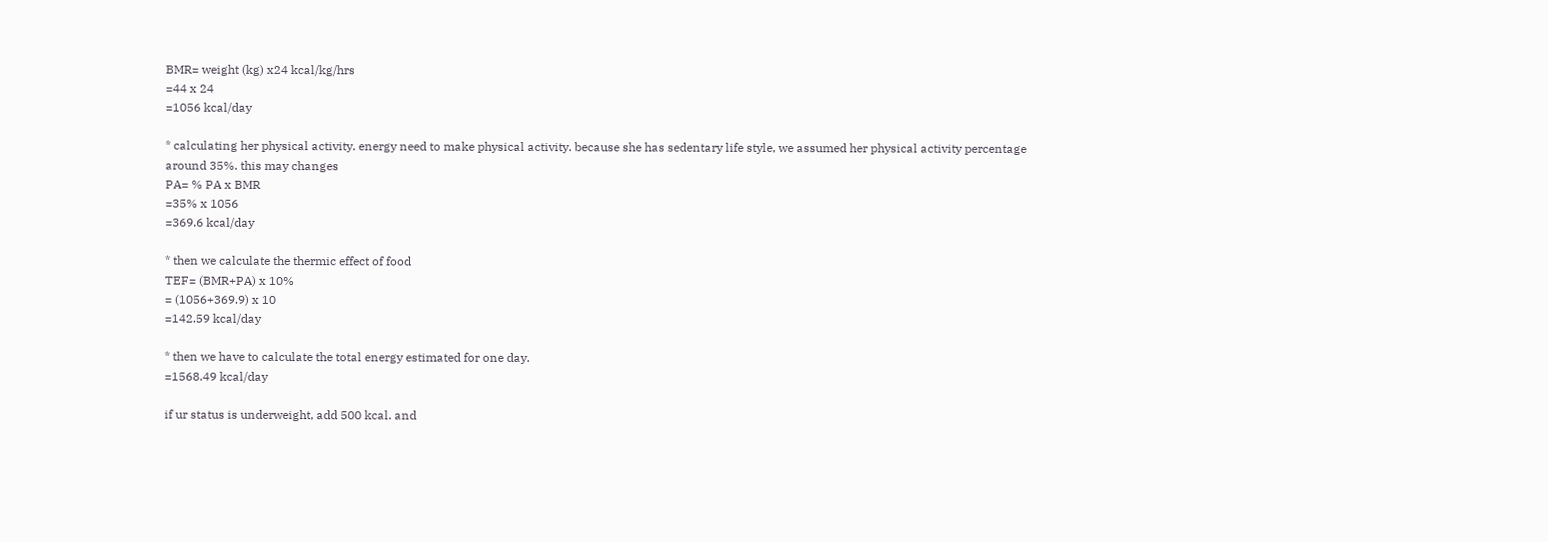BMR= weight (kg) x24 kcal/kg/hrs
=44 x 24
=1056 kcal/day

* calculating her physical activity. energy need to make physical activity. because she has sedentary life style, we assumed her physical activity percentage around 35%. this may changes
PA= % PA x BMR
=35% x 1056
=369.6 kcal/day

* then we calculate the thermic effect of food
TEF= (BMR+PA) x 10%
= (1056+369.9) x 10
=142.59 kcal/day

* then we have to calculate the total energy estimated for one day.
=1568.49 kcal/day

if ur status is underweight, add 500 kcal. and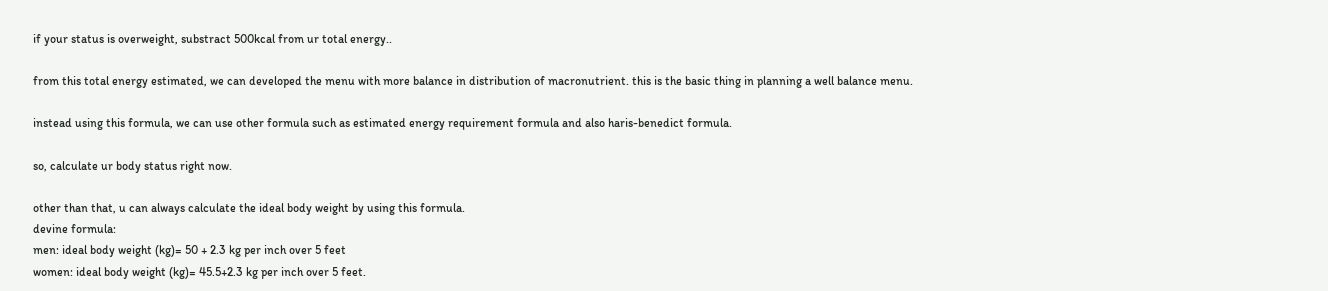if your status is overweight, substract 500kcal from ur total energy..

from this total energy estimated, we can developed the menu with more balance in distribution of macronutrient. this is the basic thing in planning a well balance menu.

instead using this formula, we can use other formula such as estimated energy requirement formula and also haris-benedict formula.

so, calculate ur body status right now.

other than that, u can always calculate the ideal body weight by using this formula.
devine formula:
men: ideal body weight (kg)= 50 + 2.3 kg per inch over 5 feet
women: ideal body weight (kg)= 45.5+2.3 kg per inch over 5 feet.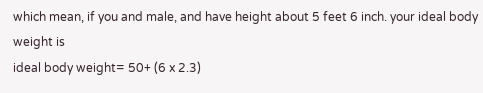which mean, if you and male, and have height about 5 feet 6 inch. your ideal body weight is
ideal body weight= 50+ (6 x 2.3)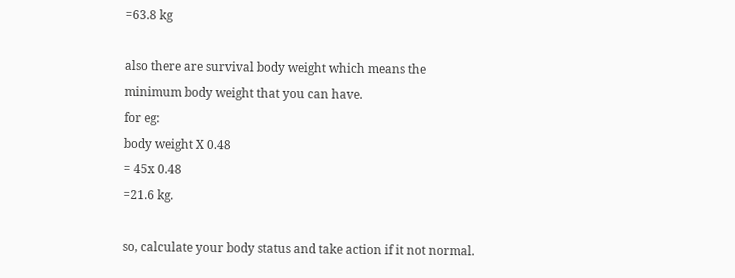=63.8 kg

also there are survival body weight which means the minimum body weight that you can have.
for eg:
body weight X 0.48
= 45x 0.48
=21.6 kg.

so, calculate your body status and take action if it not normal.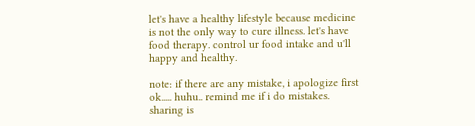let's have a healthy lifestyle because medicine is not the only way to cure illness. let's have food therapy. control ur food intake and u'll happy and healthy.

note: if there are any mistake, i apologize first ok..... huhu.. remind me if i do mistakes. sharing is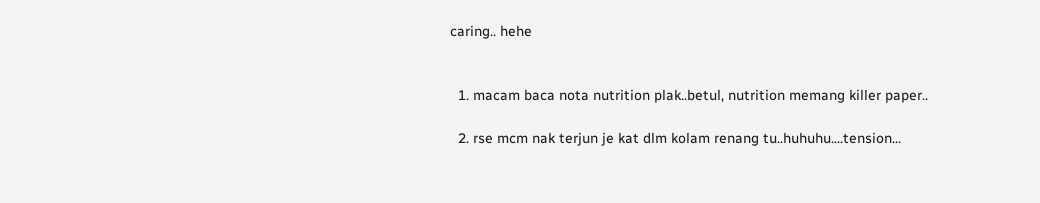caring.. hehe


  1. macam baca nota nutrition plak..betul, nutrition memang killer paper..

  2. rse mcm nak terjun je kat dlm kolam renang tu..huhuhu....tension...